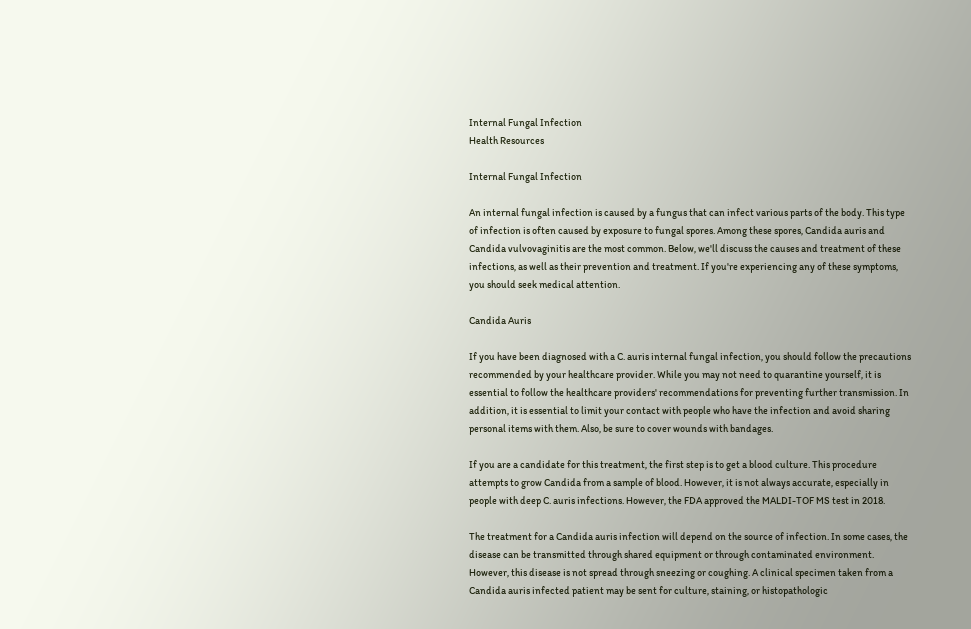Internal Fungal Infection
Health Resources

Internal Fungal Infection

An internal fungal infection is caused by a fungus that can infect various parts of the body. This type of infection is often caused by exposure to fungal spores. Among these spores, Candida auris and Candida vulvovaginitis are the most common. Below, we'll discuss the causes and treatment of these infections, as well as their prevention and treatment. If you're experiencing any of these symptoms, you should seek medical attention.

Candida Auris

If you have been diagnosed with a C. auris internal fungal infection, you should follow the precautions recommended by your healthcare provider. While you may not need to quarantine yourself, it is essential to follow the healthcare providers' recommendations for preventing further transmission. In addition, it is essential to limit your contact with people who have the infection and avoid sharing personal items with them. Also, be sure to cover wounds with bandages.

If you are a candidate for this treatment, the first step is to get a blood culture. This procedure attempts to grow Candida from a sample of blood. However, it is not always accurate, especially in people with deep C. auris infections. However, the FDA approved the MALDI-TOF MS test in 2018.

The treatment for a Candida auris infection will depend on the source of infection. In some cases, the disease can be transmitted through shared equipment or through contaminated environment. However, this disease is not spread through sneezing or coughing. A clinical specimen taken from a Candida auris infected patient may be sent for culture, staining, or histopathologic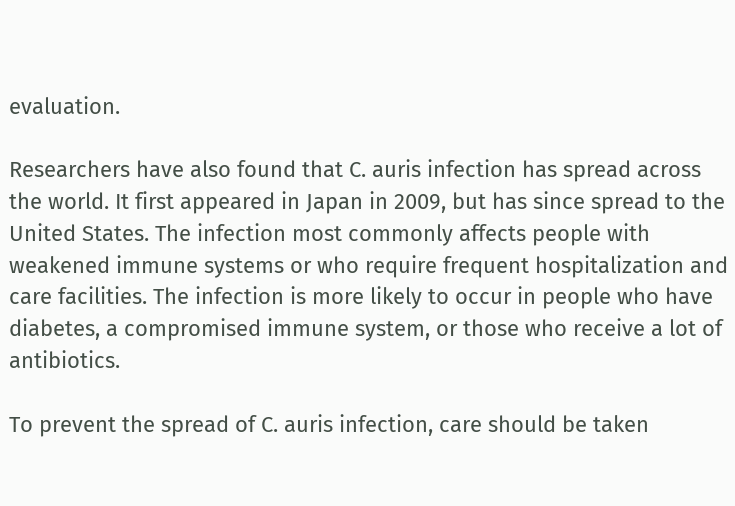evaluation.

Researchers have also found that C. auris infection has spread across the world. It first appeared in Japan in 2009, but has since spread to the United States. The infection most commonly affects people with weakened immune systems or who require frequent hospitalization and care facilities. The infection is more likely to occur in people who have diabetes, a compromised immune system, or those who receive a lot of antibiotics.

To prevent the spread of C. auris infection, care should be taken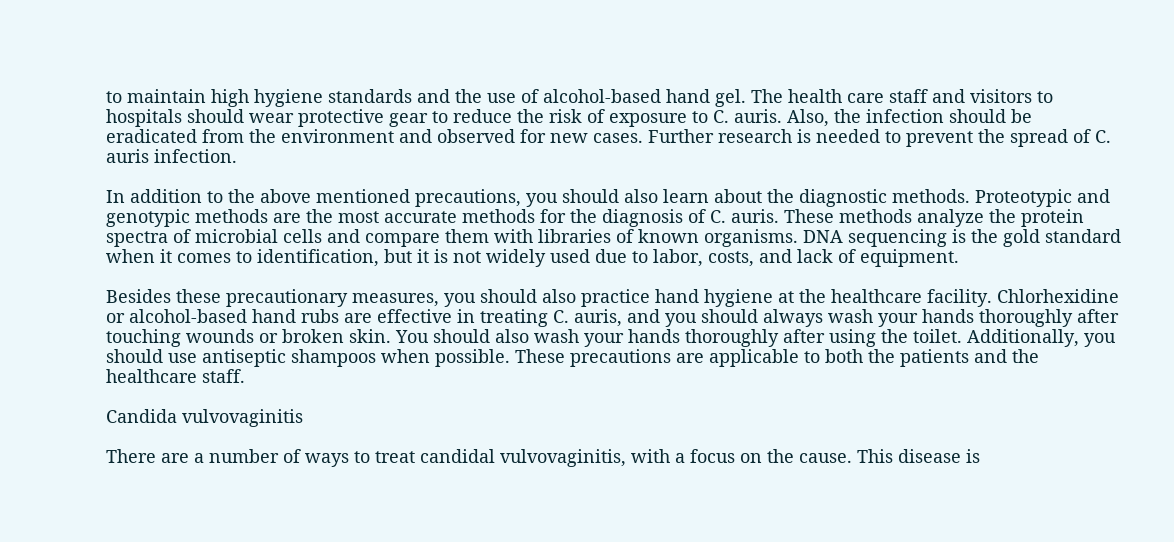to maintain high hygiene standards and the use of alcohol-based hand gel. The health care staff and visitors to hospitals should wear protective gear to reduce the risk of exposure to C. auris. Also, the infection should be eradicated from the environment and observed for new cases. Further research is needed to prevent the spread of C. auris infection.

In addition to the above mentioned precautions, you should also learn about the diagnostic methods. Proteotypic and genotypic methods are the most accurate methods for the diagnosis of C. auris. These methods analyze the protein spectra of microbial cells and compare them with libraries of known organisms. DNA sequencing is the gold standard when it comes to identification, but it is not widely used due to labor, costs, and lack of equipment.

Besides these precautionary measures, you should also practice hand hygiene at the healthcare facility. Chlorhexidine or alcohol-based hand rubs are effective in treating C. auris, and you should always wash your hands thoroughly after touching wounds or broken skin. You should also wash your hands thoroughly after using the toilet. Additionally, you should use antiseptic shampoos when possible. These precautions are applicable to both the patients and the healthcare staff.

Candida vulvovaginitis

There are a number of ways to treat candidal vulvovaginitis, with a focus on the cause. This disease is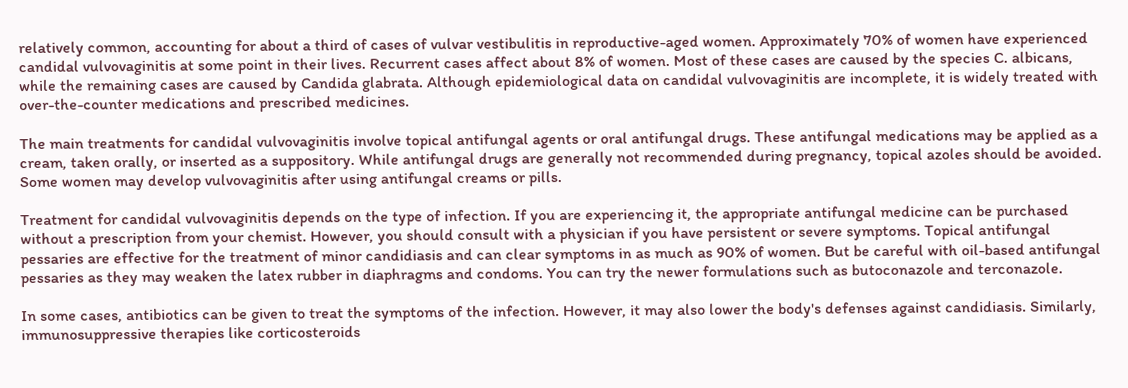relatively common, accounting for about a third of cases of vulvar vestibulitis in reproductive-aged women. Approximately 70% of women have experienced candidal vulvovaginitis at some point in their lives. Recurrent cases affect about 8% of women. Most of these cases are caused by the species C. albicans, while the remaining cases are caused by Candida glabrata. Although epidemiological data on candidal vulvovaginitis are incomplete, it is widely treated with over-the-counter medications and prescribed medicines.

The main treatments for candidal vulvovaginitis involve topical antifungal agents or oral antifungal drugs. These antifungal medications may be applied as a cream, taken orally, or inserted as a suppository. While antifungal drugs are generally not recommended during pregnancy, topical azoles should be avoided. Some women may develop vulvovaginitis after using antifungal creams or pills.

Treatment for candidal vulvovaginitis depends on the type of infection. If you are experiencing it, the appropriate antifungal medicine can be purchased without a prescription from your chemist. However, you should consult with a physician if you have persistent or severe symptoms. Topical antifungal pessaries are effective for the treatment of minor candidiasis and can clear symptoms in as much as 90% of women. But be careful with oil-based antifungal pessaries as they may weaken the latex rubber in diaphragms and condoms. You can try the newer formulations such as butoconazole and terconazole.

In some cases, antibiotics can be given to treat the symptoms of the infection. However, it may also lower the body's defenses against candidiasis. Similarly, immunosuppressive therapies like corticosteroids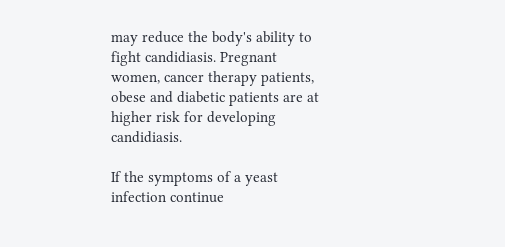may reduce the body's ability to fight candidiasis. Pregnant women, cancer therapy patients, obese and diabetic patients are at higher risk for developing candidiasis.

If the symptoms of a yeast infection continue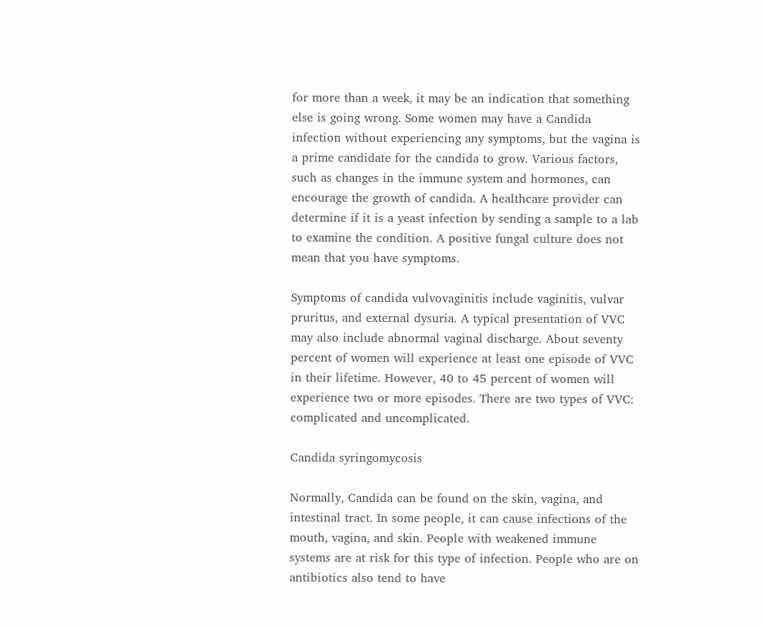for more than a week, it may be an indication that something else is going wrong. Some women may have a Candida infection without experiencing any symptoms, but the vagina is a prime candidate for the candida to grow. Various factors, such as changes in the immune system and hormones, can encourage the growth of candida. A healthcare provider can determine if it is a yeast infection by sending a sample to a lab to examine the condition. A positive fungal culture does not mean that you have symptoms.

Symptoms of candida vulvovaginitis include vaginitis, vulvar pruritus, and external dysuria. A typical presentation of VVC may also include abnormal vaginal discharge. About seventy percent of women will experience at least one episode of VVC in their lifetime. However, 40 to 45 percent of women will experience two or more episodes. There are two types of VVC: complicated and uncomplicated.

Candida syringomycosis

Normally, Candida can be found on the skin, vagina, and intestinal tract. In some people, it can cause infections of the mouth, vagina, and skin. People with weakened immune systems are at risk for this type of infection. People who are on antibiotics also tend to have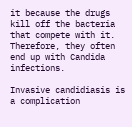it because the drugs kill off the bacteria that compete with it. Therefore, they often end up with Candida infections.

Invasive candidiasis is a complication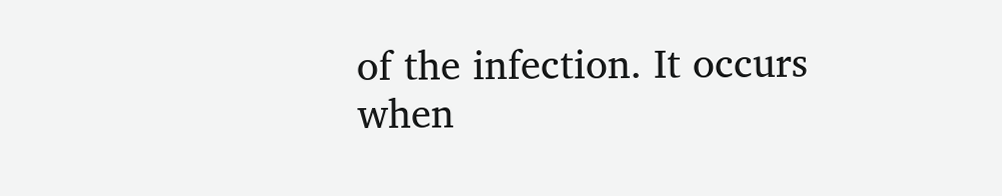of the infection. It occurs when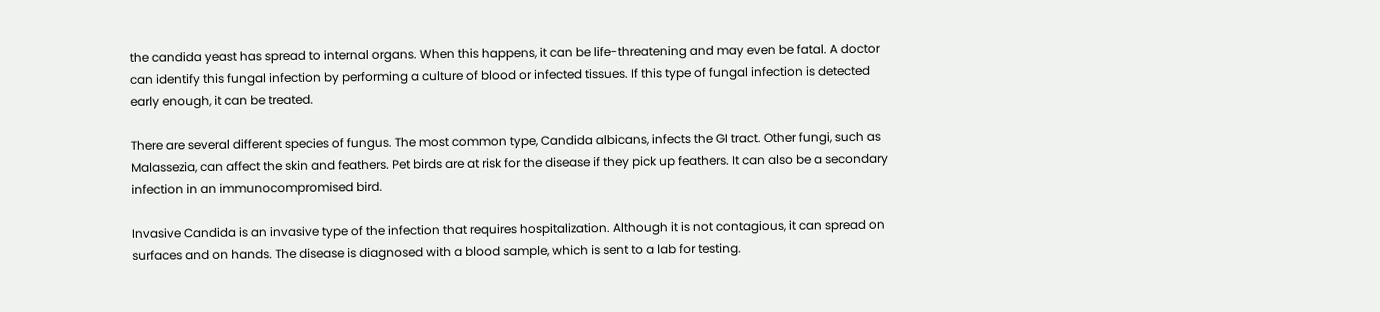the candida yeast has spread to internal organs. When this happens, it can be life-threatening and may even be fatal. A doctor can identify this fungal infection by performing a culture of blood or infected tissues. If this type of fungal infection is detected early enough, it can be treated.

There are several different species of fungus. The most common type, Candida albicans, infects the GI tract. Other fungi, such as Malassezia, can affect the skin and feathers. Pet birds are at risk for the disease if they pick up feathers. It can also be a secondary infection in an immunocompromised bird.

Invasive Candida is an invasive type of the infection that requires hospitalization. Although it is not contagious, it can spread on surfaces and on hands. The disease is diagnosed with a blood sample, which is sent to a lab for testing.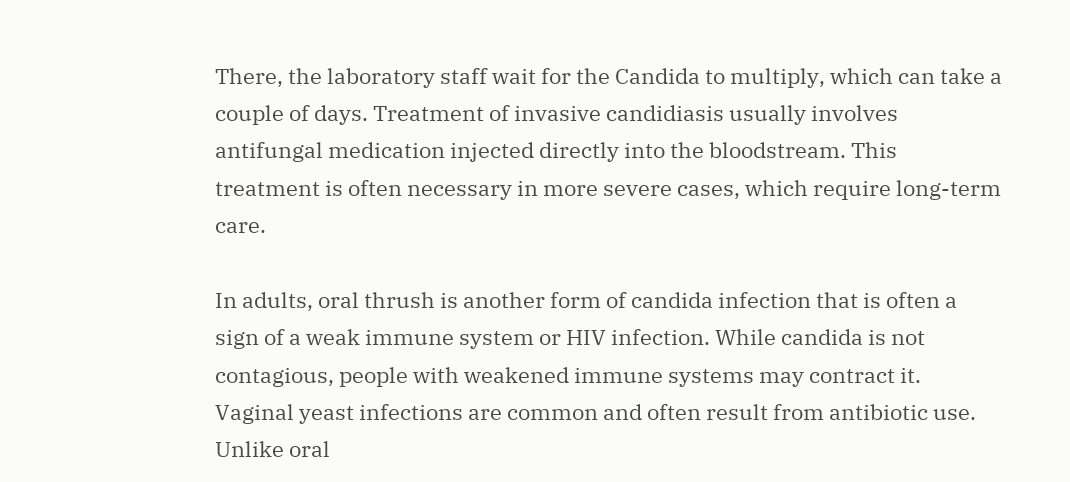There, the laboratory staff wait for the Candida to multiply, which can take a couple of days. Treatment of invasive candidiasis usually involves antifungal medication injected directly into the bloodstream. This treatment is often necessary in more severe cases, which require long-term care.

In adults, oral thrush is another form of candida infection that is often a sign of a weak immune system or HIV infection. While candida is not contagious, people with weakened immune systems may contract it. Vaginal yeast infections are common and often result from antibiotic use. Unlike oral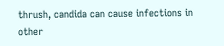thrush, candida can cause infections in other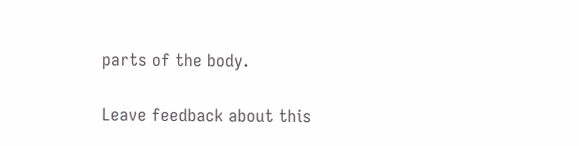parts of the body.

Leave feedback about this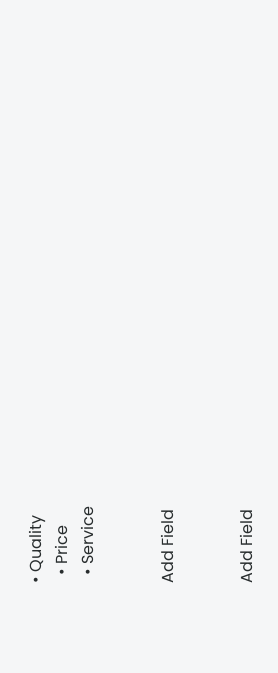• Quality
  • Price
  • Service


Add Field


Add Field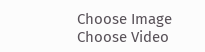Choose Image
Choose Video